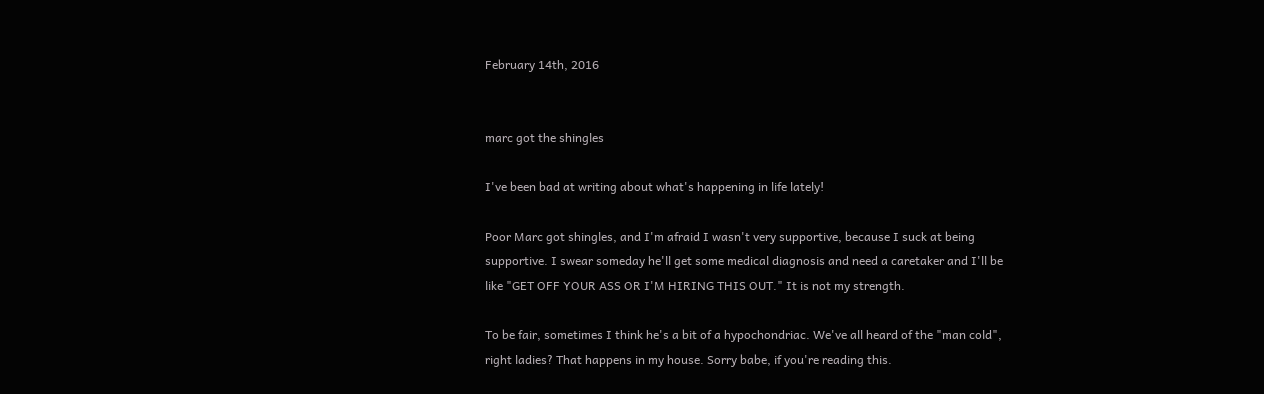February 14th, 2016


marc got the shingles

I've been bad at writing about what's happening in life lately!

Poor Marc got shingles, and I'm afraid I wasn't very supportive, because I suck at being supportive. I swear someday he'll get some medical diagnosis and need a caretaker and I'll be like "GET OFF YOUR ASS OR I'M HIRING THIS OUT." It is not my strength.

To be fair, sometimes I think he's a bit of a hypochondriac. We've all heard of the "man cold", right ladies? That happens in my house. Sorry babe, if you're reading this.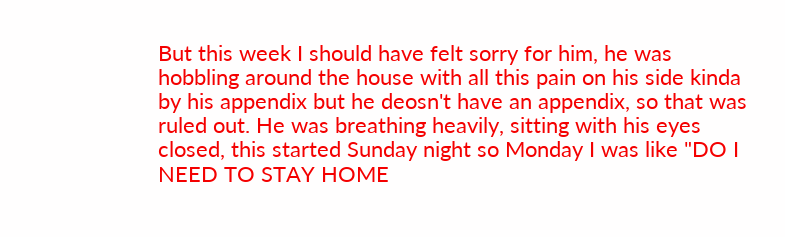But this week I should have felt sorry for him, he was hobbling around the house with all this pain on his side kinda by his appendix but he deosn't have an appendix, so that was ruled out. He was breathing heavily, sitting with his eyes closed, this started Sunday night so Monday I was like "DO I NEED TO STAY HOME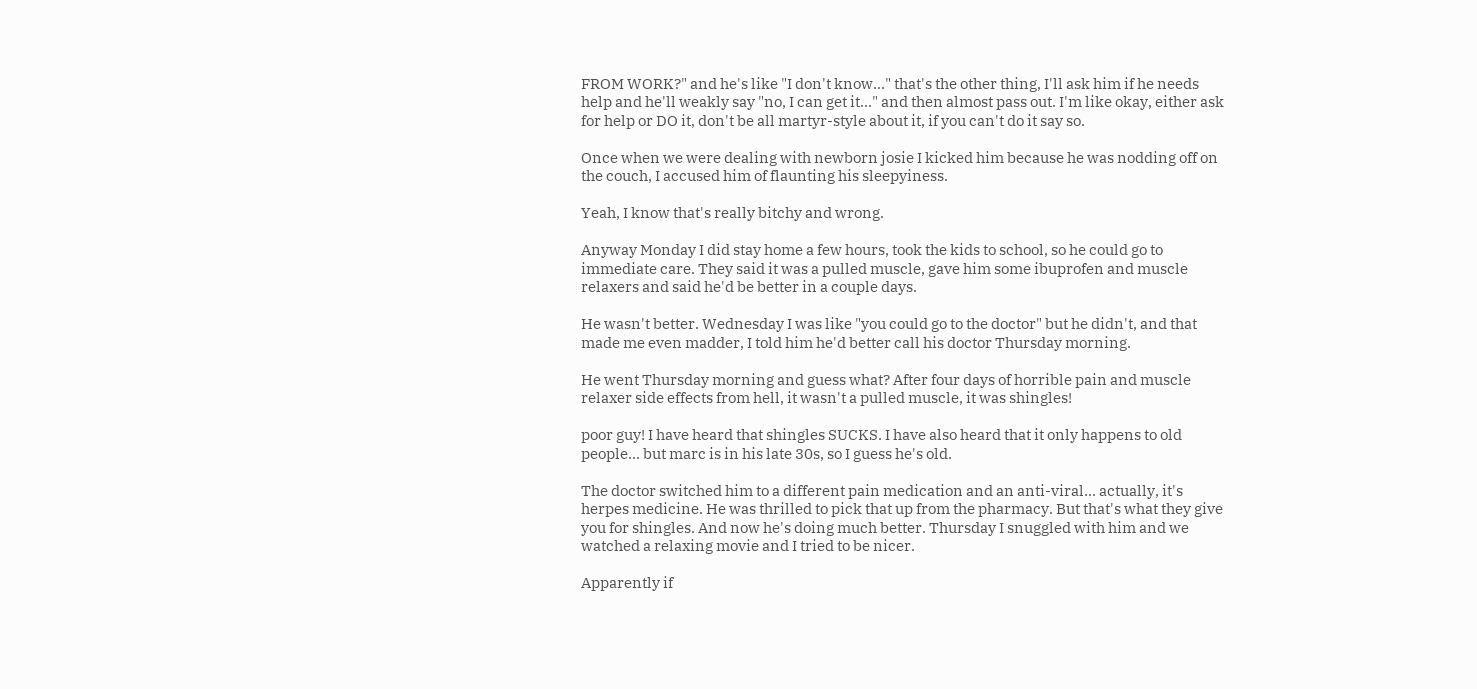FROM WORK?" and he's like "I don't know..." that's the other thing, I'll ask him if he needs help and he'll weakly say "no, I can get it..." and then almost pass out. I'm like okay, either ask for help or DO it, don't be all martyr-style about it, if you can't do it say so.

Once when we were dealing with newborn josie I kicked him because he was nodding off on the couch, I accused him of flaunting his sleepyiness.

Yeah, I know that's really bitchy and wrong.

Anyway Monday I did stay home a few hours, took the kids to school, so he could go to immediate care. They said it was a pulled muscle, gave him some ibuprofen and muscle relaxers and said he'd be better in a couple days.

He wasn't better. Wednesday I was like "you could go to the doctor" but he didn't, and that made me even madder, I told him he'd better call his doctor Thursday morning.

He went Thursday morning and guess what? After four days of horrible pain and muscle relaxer side effects from hell, it wasn't a pulled muscle, it was shingles!

poor guy! I have heard that shingles SUCKS. I have also heard that it only happens to old people... but marc is in his late 30s, so I guess he's old.

The doctor switched him to a different pain medication and an anti-viral... actually, it's herpes medicine. He was thrilled to pick that up from the pharmacy. But that's what they give you for shingles. And now he's doing much better. Thursday I snuggled with him and we watched a relaxing movie and I tried to be nicer.

Apparently if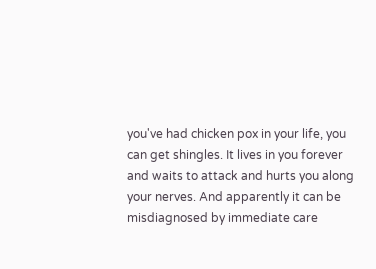you've had chicken pox in your life, you can get shingles. It lives in you forever and waits to attack and hurts you along your nerves. And apparently it can be misdiagnosed by immediate care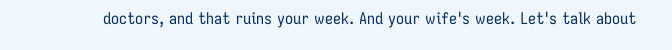doctors, and that ruins your week. And your wife's week. Let's talk about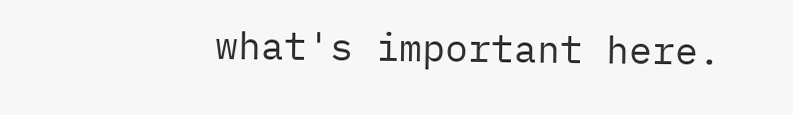what's important here.